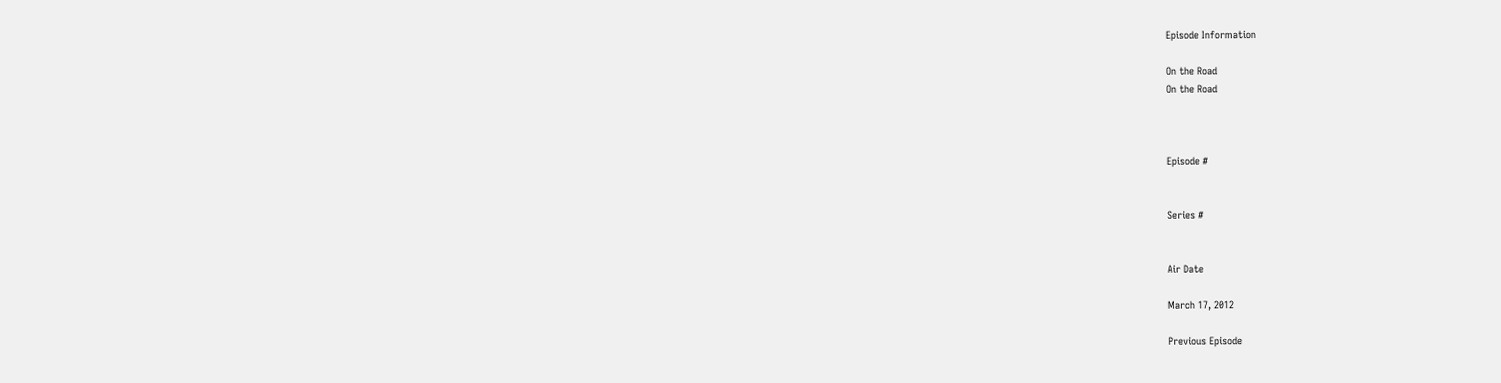Episode Information

On the Road
On the Road



Episode #


Series #


Air Date

March 17, 2012

Previous Episode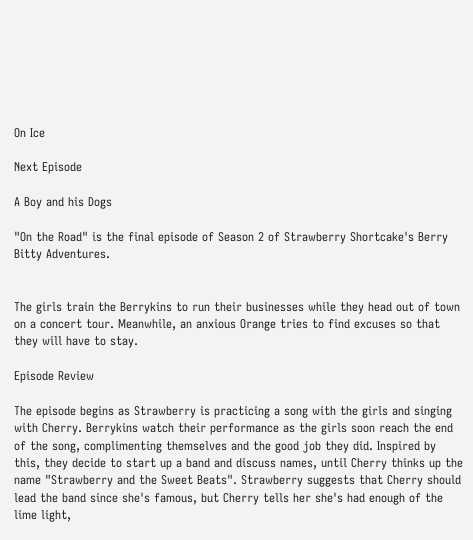On Ice

Next Episode

A Boy and his Dogs

"On the Road" is the final episode of Season 2 of Strawberry Shortcake's Berry Bitty Adventures.


The girls train the Berrykins to run their businesses while they head out of town on a concert tour. Meanwhile, an anxious Orange tries to find excuses so that they will have to stay.

Episode Review

The episode begins as Strawberry is practicing a song with the girls and singing with Cherry. Berrykins watch their performance as the girls soon reach the end of the song, complimenting themselves and the good job they did. Inspired by this, they decide to start up a band and discuss names, until Cherry thinks up the name "Strawberry and the Sweet Beats". Strawberry suggests that Cherry should lead the band since she's famous, but Cherry tells her she's had enough of the lime light,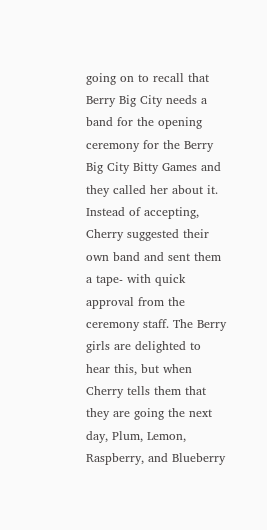going on to recall that Berry Big City needs a band for the opening ceremony for the Berry Big City Bitty Games and they called her about it. Instead of accepting, Cherry suggested their own band and sent them a tape- with quick approval from the ceremony staff. The Berry girls are delighted to hear this, but when Cherry tells them that they are going the next day, Plum, Lemon, Raspberry, and Blueberry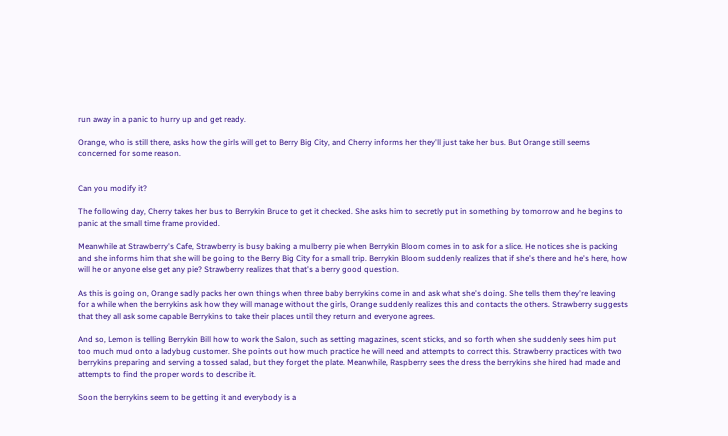run away in a panic to hurry up and get ready.

Orange, who is still there, asks how the girls will get to Berry Big City, and Cherry informs her they'll just take her bus. But Orange still seems concerned for some reason.


Can you modify it?

The following day, Cherry takes her bus to Berrykin Bruce to get it checked. She asks him to secretly put in something by tomorrow and he begins to panic at the small time frame provided.

Meanwhile at Strawberry's Cafe, Strawberry is busy baking a mulberry pie when Berrykin Bloom comes in to ask for a slice. He notices she is packing and she informs him that she will be going to the Berry Big City for a small trip. Berrykin Bloom suddenly realizes that if she's there and he's here, how will he or anyone else get any pie? Strawberry realizes that that's a berry good question.

As this is going on, Orange sadly packs her own things when three baby berrykins come in and ask what she's doing. She tells them they're leaving for a while when the berrykins ask how they will manage without the girls, Orange suddenly realizes this and contacts the others. Strawberry suggests that they all ask some capable Berrykins to take their places until they return and everyone agrees.

And so, Lemon is telling Berrykin Bill how to work the Salon, such as setting magazines, scent sticks, and so forth when she suddenly sees him put too much mud onto a ladybug customer. She points out how much practice he will need and attempts to correct this. Strawberry practices with two berrykins preparing and serving a tossed salad, but they forget the plate. Meanwhile, Raspberry sees the dress the berrykins she hired had made and attempts to find the proper words to describe it.

Soon the berrykins seem to be getting it and everybody is a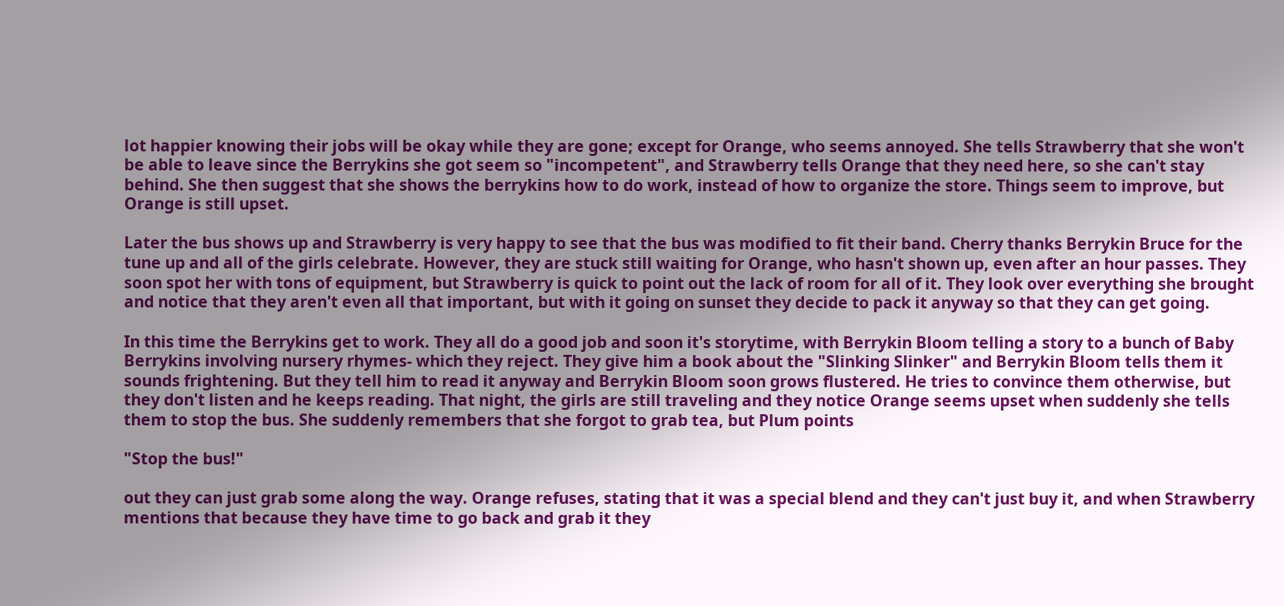lot happier knowing their jobs will be okay while they are gone; except for Orange, who seems annoyed. She tells Strawberry that she won't be able to leave since the Berrykins she got seem so "incompetent", and Strawberry tells Orange that they need here, so she can't stay behind. She then suggest that she shows the berrykins how to do work, instead of how to organize the store. Things seem to improve, but Orange is still upset.

Later the bus shows up and Strawberry is very happy to see that the bus was modified to fit their band. Cherry thanks Berrykin Bruce for the tune up and all of the girls celebrate. However, they are stuck still waiting for Orange, who hasn't shown up, even after an hour passes. They soon spot her with tons of equipment, but Strawberry is quick to point out the lack of room for all of it. They look over everything she brought and notice that they aren't even all that important, but with it going on sunset they decide to pack it anyway so that they can get going.

In this time the Berrykins get to work. They all do a good job and soon it's storytime, with Berrykin Bloom telling a story to a bunch of Baby Berrykins involving nursery rhymes- which they reject. They give him a book about the "Slinking Slinker" and Berrykin Bloom tells them it sounds frightening. But they tell him to read it anyway and Berrykin Bloom soon grows flustered. He tries to convince them otherwise, but they don't listen and he keeps reading. That night, the girls are still traveling and they notice Orange seems upset when suddenly she tells them to stop the bus. She suddenly remembers that she forgot to grab tea, but Plum points

"Stop the bus!"

out they can just grab some along the way. Orange refuses, stating that it was a special blend and they can't just buy it, and when Strawberry mentions that because they have time to go back and grab it they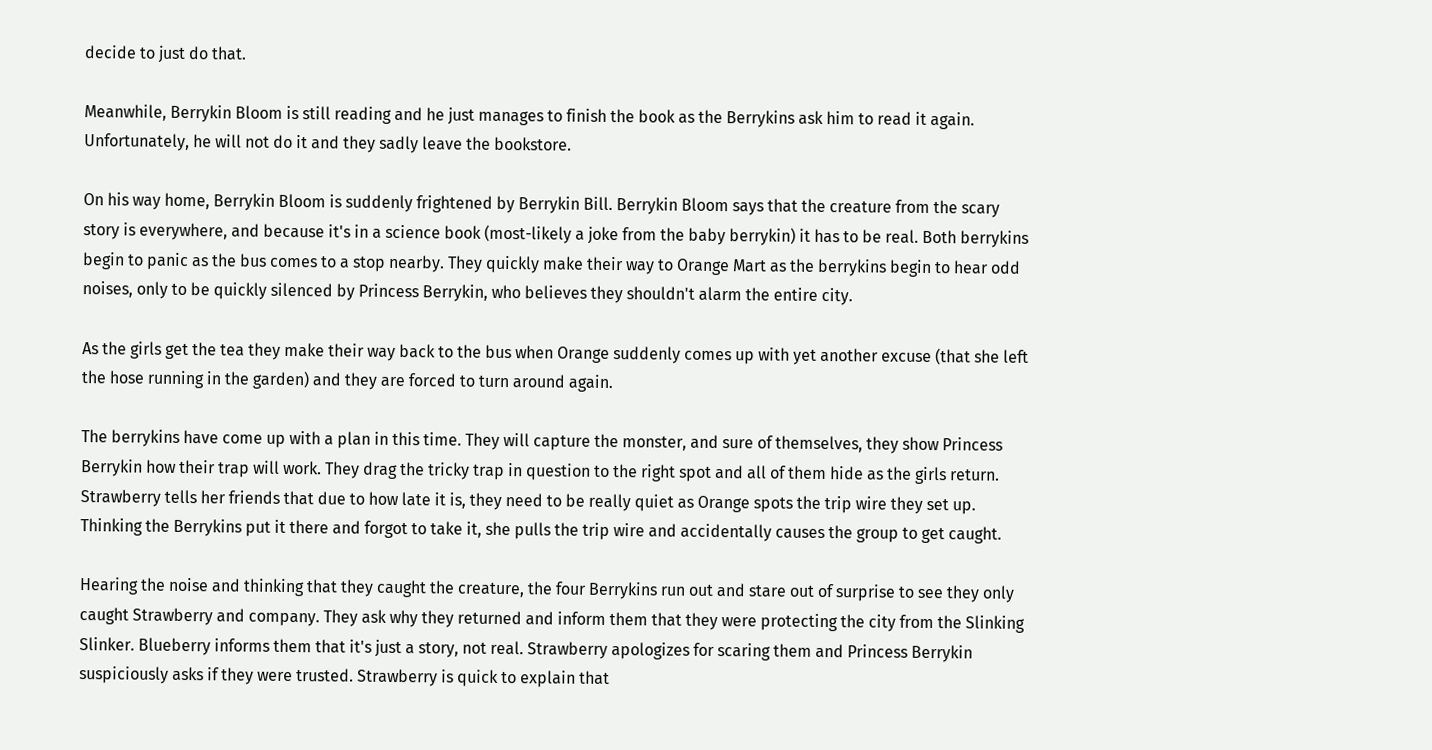decide to just do that.

Meanwhile, Berrykin Bloom is still reading and he just manages to finish the book as the Berrykins ask him to read it again. Unfortunately, he will not do it and they sadly leave the bookstore.

On his way home, Berrykin Bloom is suddenly frightened by Berrykin Bill. Berrykin Bloom says that the creature from the scary story is everywhere, and because it's in a science book (most-likely a joke from the baby berrykin) it has to be real. Both berrykins begin to panic as the bus comes to a stop nearby. They quickly make their way to Orange Mart as the berrykins begin to hear odd noises, only to be quickly silenced by Princess Berrykin, who believes they shouldn't alarm the entire city.

As the girls get the tea they make their way back to the bus when Orange suddenly comes up with yet another excuse (that she left the hose running in the garden) and they are forced to turn around again.

The berrykins have come up with a plan in this time. They will capture the monster, and sure of themselves, they show Princess Berrykin how their trap will work. They drag the tricky trap in question to the right spot and all of them hide as the girls return. Strawberry tells her friends that due to how late it is, they need to be really quiet as Orange spots the trip wire they set up. Thinking the Berrykins put it there and forgot to take it, she pulls the trip wire and accidentally causes the group to get caught.

Hearing the noise and thinking that they caught the creature, the four Berrykins run out and stare out of surprise to see they only caught Strawberry and company. They ask why they returned and inform them that they were protecting the city from the Slinking Slinker. Blueberry informs them that it's just a story, not real. Strawberry apologizes for scaring them and Princess Berrykin suspiciously asks if they were trusted. Strawberry is quick to explain that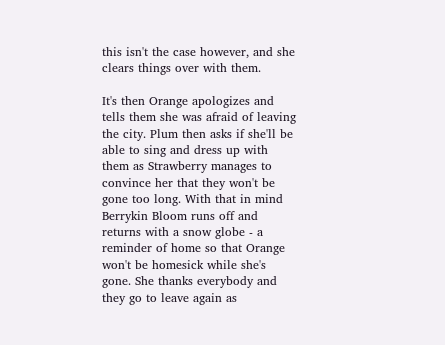this isn't the case however, and she clears things over with them.

It's then Orange apologizes and tells them she was afraid of leaving the city. Plum then asks if she'll be able to sing and dress up with them as Strawberry manages to convince her that they won't be gone too long. With that in mind Berrykin Bloom runs off and returns with a snow globe - a reminder of home so that Orange won't be homesick while she's gone. She thanks everybody and they go to leave again as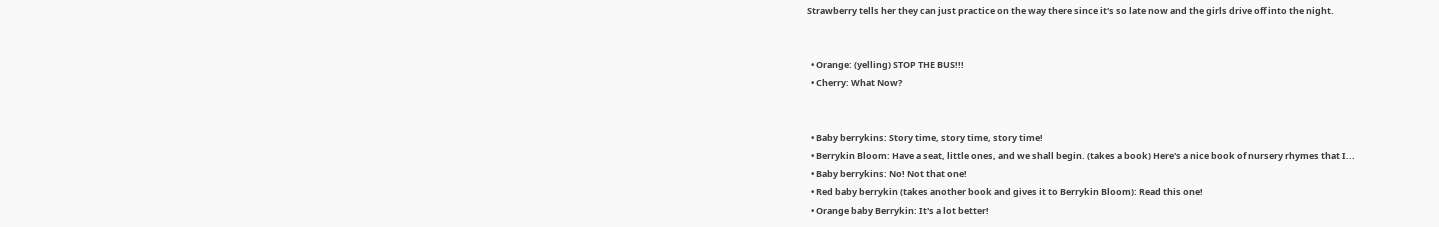Strawberry tells her they can just practice on the way there since it's so late now and the girls drive off into the night.


  • Orange: (yelling) STOP THE BUS!!!
  • Cherry: What Now?


  • Baby berrykins: Story time, story time, story time!
  • Berrykin Bloom: Have a seat, little ones, and we shall begin. (takes a book) Here's a nice book of nursery rhymes that I...
  • Baby berrykins: No! Not that one!
  • Red baby berrykin (takes another book and gives it to Berrykin Bloom): Read this one!
  • Orange baby Berrykin: It's a lot better!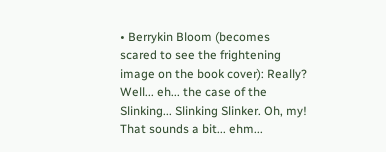• Berrykin Bloom (becomes scared to see the frightening image on the book cover): Really? Well... eh... the case of the Slinking... Slinking Slinker. Oh, my! That sounds a bit... ehm...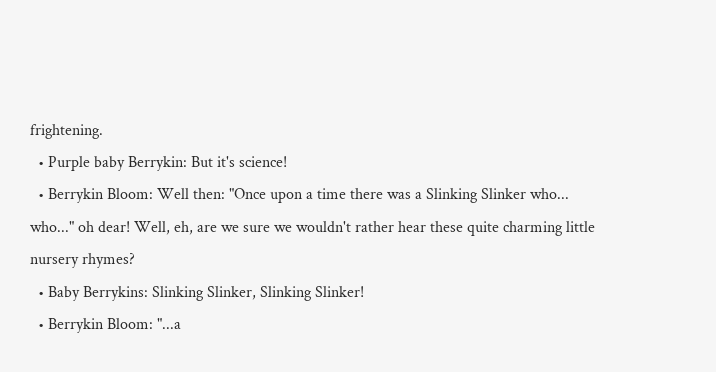frightening.
  • Purple baby Berrykin: But it's science!
  • Berrykin Bloom: Well then: "Once upon a time there was a Slinking Slinker who... who..." oh dear! Well, eh, are we sure we wouldn't rather hear these quite charming little nursery rhymes?
  • Baby Berrykins: Slinking Slinker, Slinking Slinker!
  • Berrykin Bloom: "...a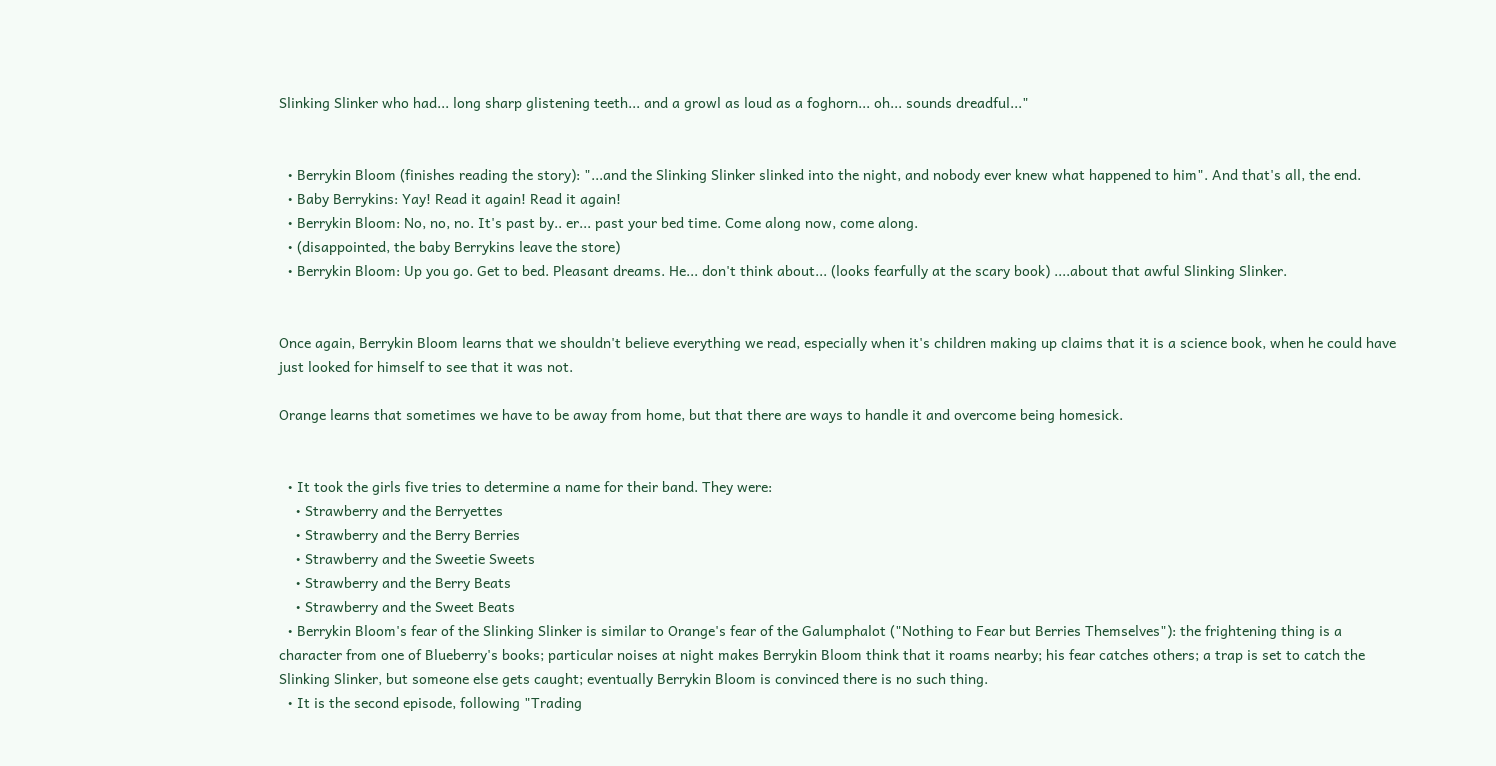Slinking Slinker who had... long sharp glistening teeth... and a growl as loud as a foghorn... oh... sounds dreadful..."


  • Berrykin Bloom (finishes reading the story): "...and the Slinking Slinker slinked into the night, and nobody ever knew what happened to him". And that's all, the end.
  • Baby Berrykins: Yay! Read it again! Read it again!
  • Berrykin Bloom: No, no, no. It's past by.. er... past your bed time. Come along now, come along.
  • (disappointed, the baby Berrykins leave the store)
  • Berrykin Bloom: Up you go. Get to bed. Pleasant dreams. He... don't think about... (looks fearfully at the scary book) ....about that awful Slinking Slinker.


Once again, Berrykin Bloom learns that we shouldn't believe everything we read, especially when it's children making up claims that it is a science book, when he could have just looked for himself to see that it was not.

Orange learns that sometimes we have to be away from home, but that there are ways to handle it and overcome being homesick.


  • It took the girls five tries to determine a name for their band. They were:
    • Strawberry and the Berryettes
    • Strawberry and the Berry Berries
    • Strawberry and the Sweetie Sweets
    • Strawberry and the Berry Beats
    • Strawberry and the Sweet Beats
  • Berrykin Bloom's fear of the Slinking Slinker is similar to Orange's fear of the Galumphalot ("Nothing to Fear but Berries Themselves"): the frightening thing is a character from one of Blueberry's books; particular noises at night makes Berrykin Bloom think that it roams nearby; his fear catches others; a trap is set to catch the Slinking Slinker, but someone else gets caught; eventually Berrykin Bloom is convinced there is no such thing.
  • It is the second episode, following "Trading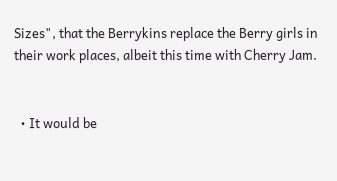Sizes", that the Berrykins replace the Berry girls in their work places, albeit this time with Cherry Jam.


  • It would be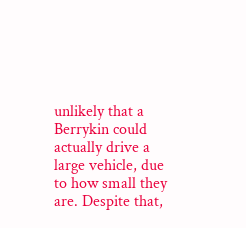unlikely that a Berrykin could actually drive a large vehicle, due to how small they are. Despite that,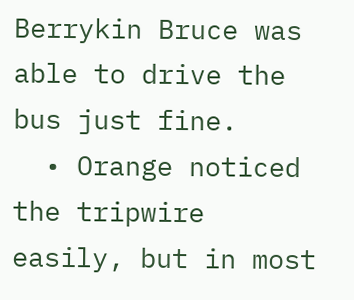Berrykin Bruce was able to drive the bus just fine.
  • Orange noticed the tripwire easily, but in most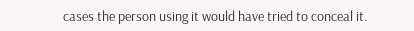cases the person using it would have tried to conceal it.